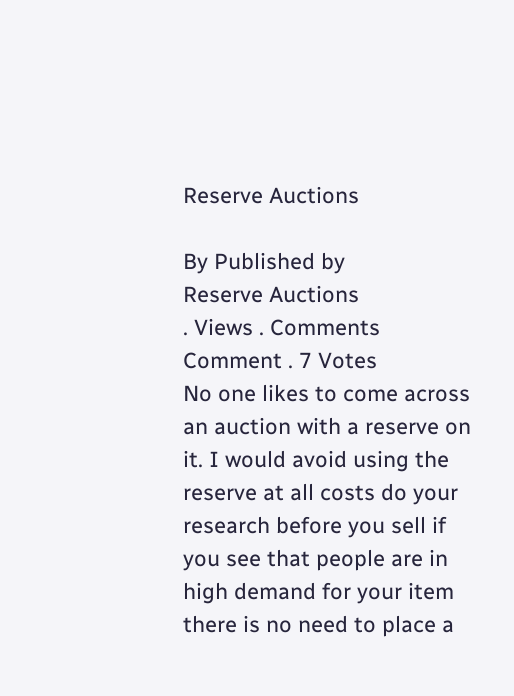Reserve Auctions

By Published by
Reserve Auctions
. Views . Comments Comment . 7 Votes
No one likes to come across an auction with a reserve on it. I would avoid using the reserve at all costs do your research before you sell if you see that people are in high demand for your item there is no need to place a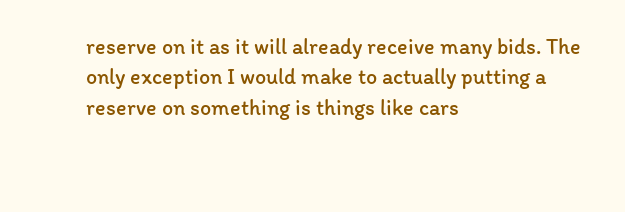reserve on it as it will already receive many bids. The only exception I would make to actually putting a reserve on something is things like cars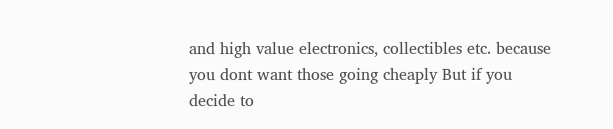and high value electronics, collectibles etc. because you dont want those going cheaply But if you decide to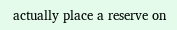actually place a reserve on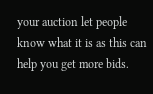your auction let people know what it is as this can help you get more bids.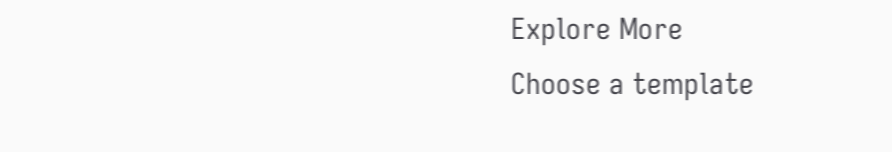Explore More
Choose a template